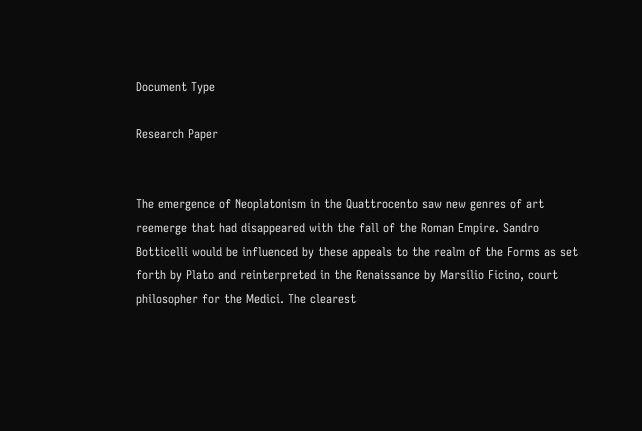Document Type

Research Paper


The emergence of Neoplatonism in the Quattrocento saw new genres of art reemerge that had disappeared with the fall of the Roman Empire. Sandro Botticelli would be influenced by these appeals to the realm of the Forms as set forth by Plato and reinterpreted in the Renaissance by Marsilio Ficino, court philosopher for the Medici. The clearest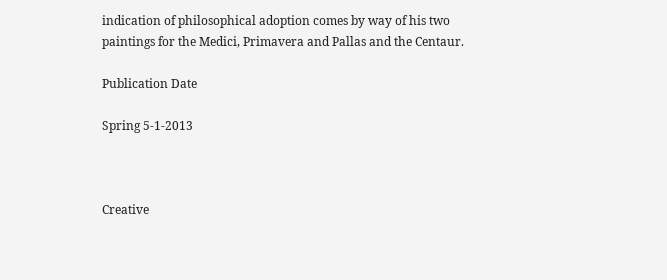indication of philosophical adoption comes by way of his two paintings for the Medici, Primavera and Pallas and the Centaur.

Publication Date

Spring 5-1-2013



Creative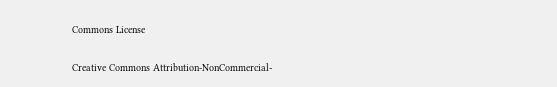Commons License

Creative Commons Attribution-NonCommercial-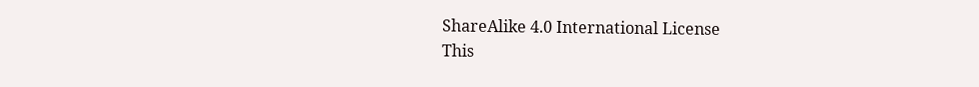ShareAlike 4.0 International License
This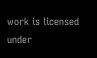work is licensed under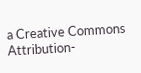a Creative Commons Attribution-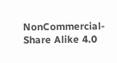NonCommercial-Share Alike 4.0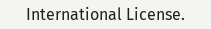International License.